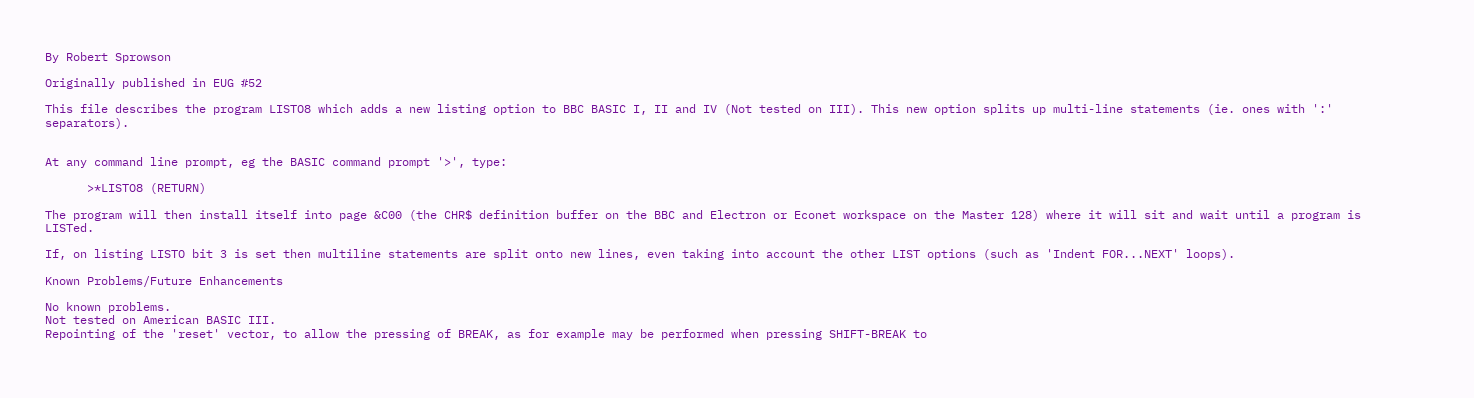By Robert Sprowson

Originally published in EUG #52

This file describes the program LISTO8 which adds a new listing option to BBC BASIC I, II and IV (Not tested on III). This new option splits up multi-line statements (ie. ones with ':' separators).


At any command line prompt, eg the BASIC command prompt '>', type:

      >*LISTO8 (RETURN)

The program will then install itself into page &C00 (the CHR$ definition buffer on the BBC and Electron or Econet workspace on the Master 128) where it will sit and wait until a program is LISTed.

If, on listing LISTO bit 3 is set then multiline statements are split onto new lines, even taking into account the other LIST options (such as 'Indent FOR...NEXT' loops).

Known Problems/Future Enhancements

No known problems.
Not tested on American BASIC III.
Repointing of the 'reset' vector, to allow the pressing of BREAK, as for example may be performed when pressing SHIFT-BREAK to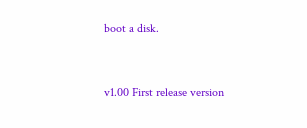boot a disk.


v1.00 First release version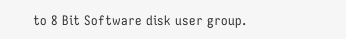to 8 Bit Software disk user group.